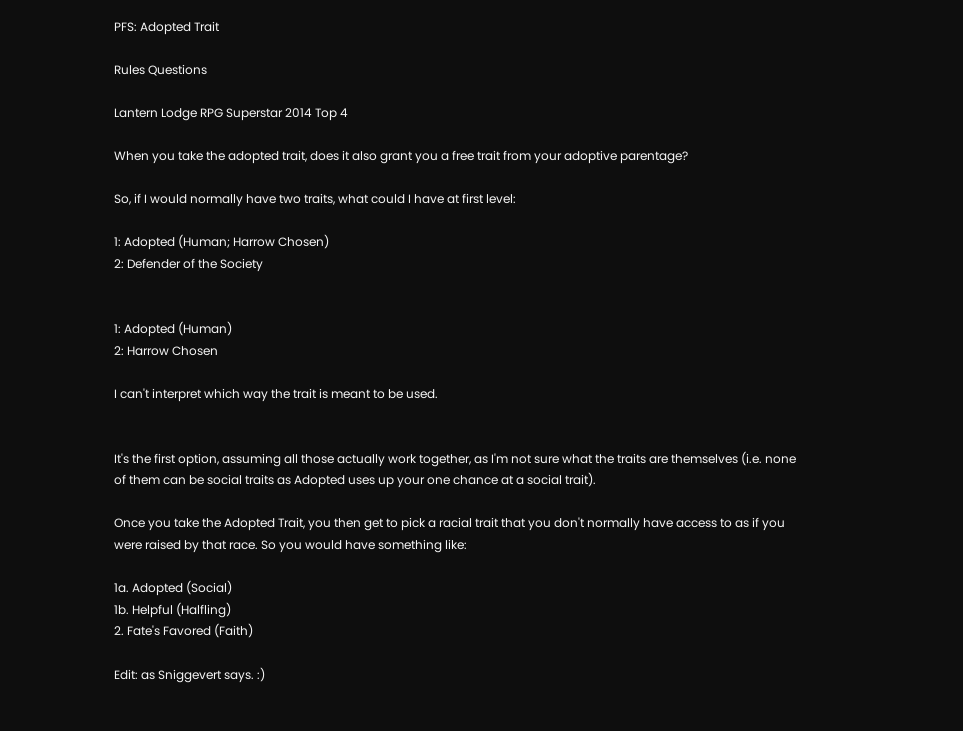PFS: Adopted Trait

Rules Questions

Lantern Lodge RPG Superstar 2014 Top 4

When you take the adopted trait, does it also grant you a free trait from your adoptive parentage?

So, if I would normally have two traits, what could I have at first level:

1: Adopted (Human; Harrow Chosen)
2: Defender of the Society


1: Adopted (Human)
2: Harrow Chosen

I can't interpret which way the trait is meant to be used.


It's the first option, assuming all those actually work together, as I'm not sure what the traits are themselves (i.e. none of them can be social traits as Adopted uses up your one chance at a social trait).

Once you take the Adopted Trait, you then get to pick a racial trait that you don't normally have access to as if you were raised by that race. So you would have something like:

1a. Adopted (Social)
1b. Helpful (Halfling)
2. Fate's Favored (Faith)

Edit: as Sniggevert says. :)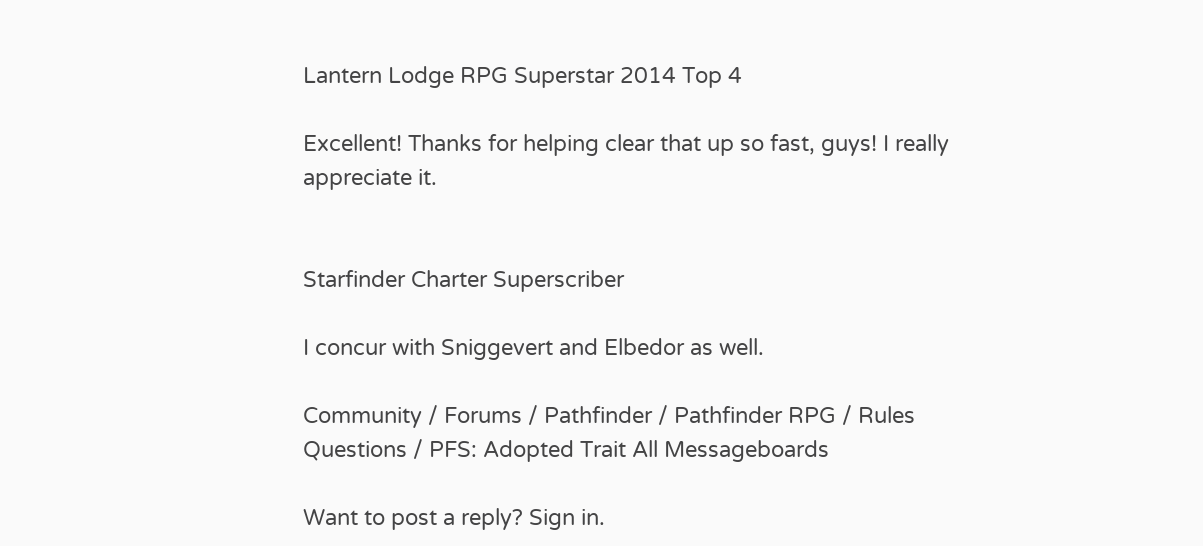Lantern Lodge RPG Superstar 2014 Top 4

Excellent! Thanks for helping clear that up so fast, guys! I really appreciate it.


Starfinder Charter Superscriber

I concur with Sniggevert and Elbedor as well.

Community / Forums / Pathfinder / Pathfinder RPG / Rules Questions / PFS: Adopted Trait All Messageboards

Want to post a reply? Sign in.